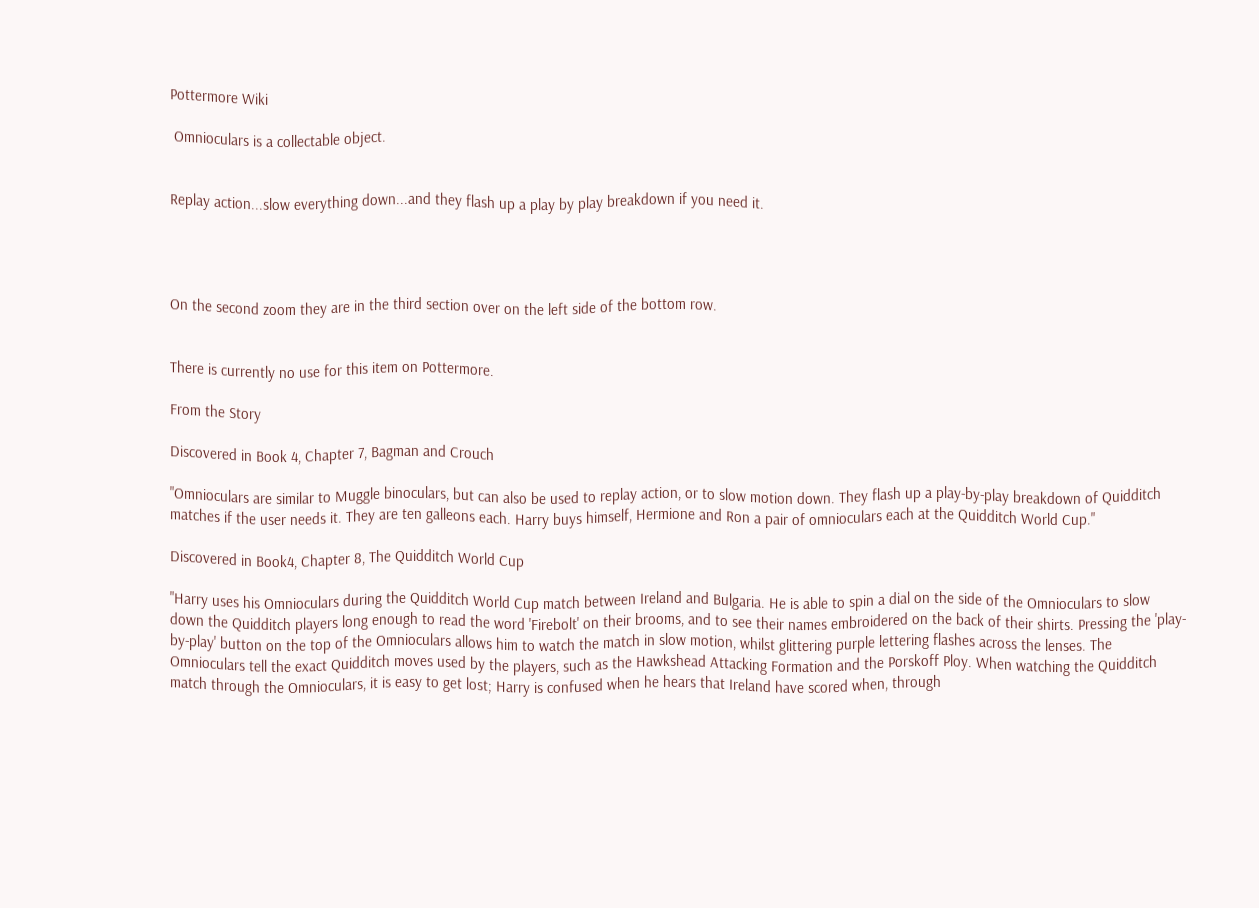Pottermore Wiki

 Omnioculars is a collectable object.


Replay action...slow everything down...and they flash up a play by play breakdown if you need it.




On the second zoom they are in the third section over on the left side of the bottom row.


There is currently no use for this item on Pottermore.

From the Story

Discovered in Book 4, Chapter 7, Bagman and Crouch

"Omnioculars are similar to Muggle binoculars, but can also be used to replay action, or to slow motion down. They flash up a play-by-play breakdown of Quidditch matches if the user needs it. They are ten galleons each. Harry buys himself, Hermione and Ron a pair of omnioculars each at the Quidditch World Cup."

Discovered in Book4, Chapter 8, The Quidditch World Cup

"Harry uses his Omnioculars during the Quidditch World Cup match between Ireland and Bulgaria. He is able to spin a dial on the side of the Omnioculars to slow down the Quidditch players long enough to read the word 'Firebolt' on their brooms, and to see their names embroidered on the back of their shirts. Pressing the 'play-by-play' button on the top of the Omnioculars allows him to watch the match in slow motion, whilst glittering purple lettering flashes across the lenses. The Omnioculars tell the exact Quidditch moves used by the players, such as the Hawkshead Attacking Formation and the Porskoff Ploy. When watching the Quidditch match through the Omnioculars, it is easy to get lost; Harry is confused when he hears that Ireland have scored when, through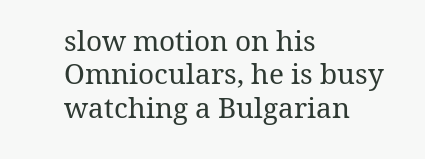slow motion on his Omnioculars, he is busy watching a Bulgarian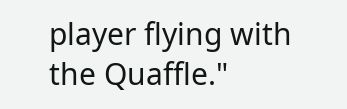player flying with the Quaffle."